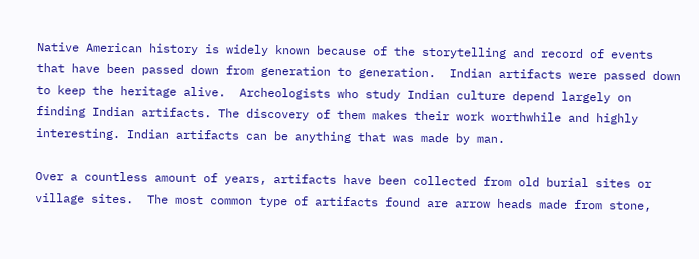Native American history is widely known because of the storytelling and record of events that have been passed down from generation to generation.  Indian artifacts were passed down to keep the heritage alive.  Archeologists who study Indian culture depend largely on finding Indian artifacts. The discovery of them makes their work worthwhile and highly interesting. Indian artifacts can be anything that was made by man.

Over a countless amount of years, artifacts have been collected from old burial sites or village sites.  The most common type of artifacts found are arrow heads made from stone,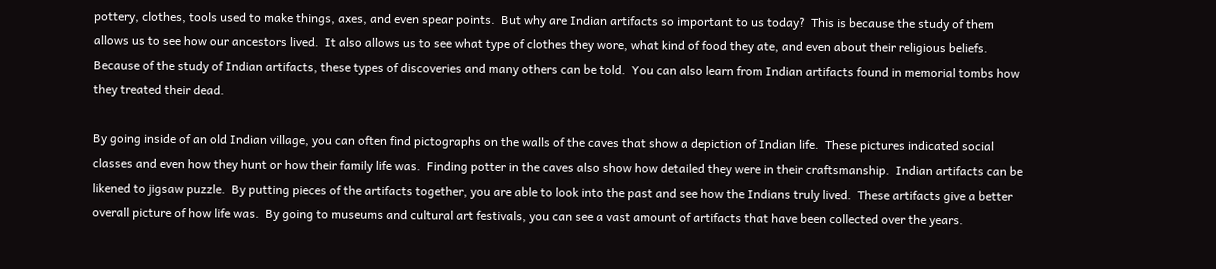pottery, clothes, tools used to make things, axes, and even spear points.  But why are Indian artifacts so important to us today?  This is because the study of them allows us to see how our ancestors lived.  It also allows us to see what type of clothes they wore, what kind of food they ate, and even about their religious beliefs.  Because of the study of Indian artifacts, these types of discoveries and many others can be told.  You can also learn from Indian artifacts found in memorial tombs how they treated their dead.

By going inside of an old Indian village, you can often find pictographs on the walls of the caves that show a depiction of Indian life.  These pictures indicated social classes and even how they hunt or how their family life was.  Finding potter in the caves also show how detailed they were in their craftsmanship.  Indian artifacts can be likened to jigsaw puzzle.  By putting pieces of the artifacts together, you are able to look into the past and see how the Indians truly lived.  These artifacts give a better overall picture of how life was.  By going to museums and cultural art festivals, you can see a vast amount of artifacts that have been collected over the years.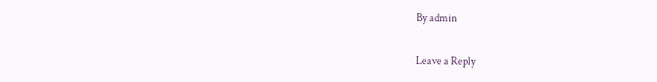By admin

Leave a Reply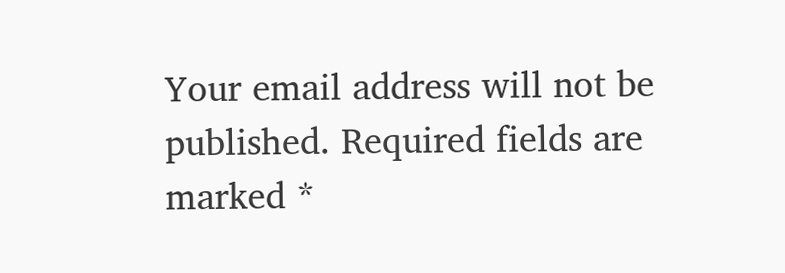Your email address will not be published. Required fields are marked *